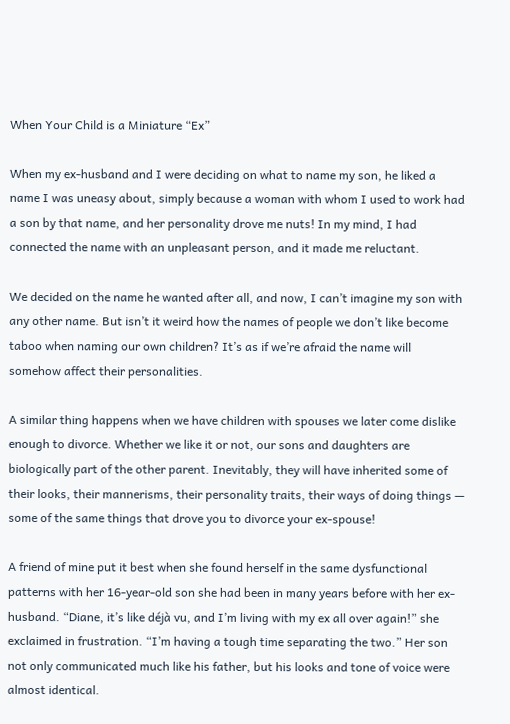When Your Child is a Miniature “Ex”

When my ex-husband and I were deciding on what to name my son, he liked a name I was uneasy about, simply because a woman with whom I used to work had a son by that name, and her personality drove me nuts! In my mind, I had connected the name with an unpleasant person, and it made me reluctant.

We decided on the name he wanted after all, and now, I can’t imagine my son with any other name. But isn’t it weird how the names of people we don’t like become taboo when naming our own children? It’s as if we’re afraid the name will somehow affect their personalities.

A similar thing happens when we have children with spouses we later come dislike enough to divorce. Whether we like it or not, our sons and daughters are biologically part of the other parent. Inevitably, they will have inherited some of their looks, their mannerisms, their personality traits, their ways of doing things — some of the same things that drove you to divorce your ex-spouse!

A friend of mine put it best when she found herself in the same dysfunctional patterns with her 16-year-old son she had been in many years before with her ex-husband. “Diane, it’s like déjà vu, and I’m living with my ex all over again!” she exclaimed in frustration. “I’m having a tough time separating the two.” Her son not only communicated much like his father, but his looks and tone of voice were almost identical.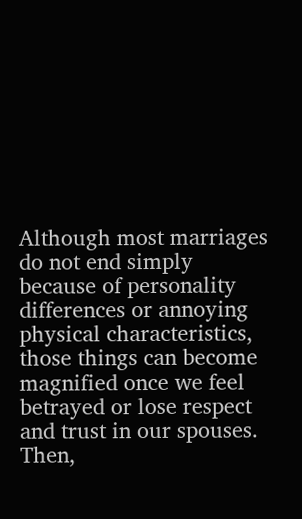Although most marriages do not end simply because of personality differences or annoying physical characteristics, those things can become magnified once we feel betrayed or lose respect and trust in our spouses. Then,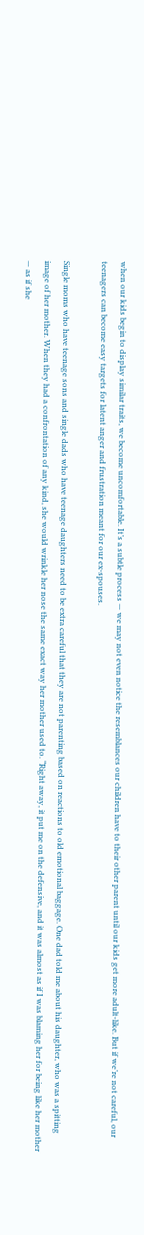when our kids begin to display similar traits, we become uncomfortable. It’s a subtle process — we may not even notice the resemblances our children have to their other parent until our kids get more adult-like. But if we’re not careful, our teenagers can become easy targets for latent anger and frustration meant for our ex-spouses.

Single moms who have teenage sons and single dads who have teenage daughters need to be extra careful that they are not parenting based on reactions to old emotional baggage. One dad told me about his daughter, who was a spitting image of her mother. When they had a confrontation of any kind, she would wrinkle her nose the same exact way her mother used to. “Right away, it put me on the defensive, and it was almost as if I was blaming her for being like her mother — as if she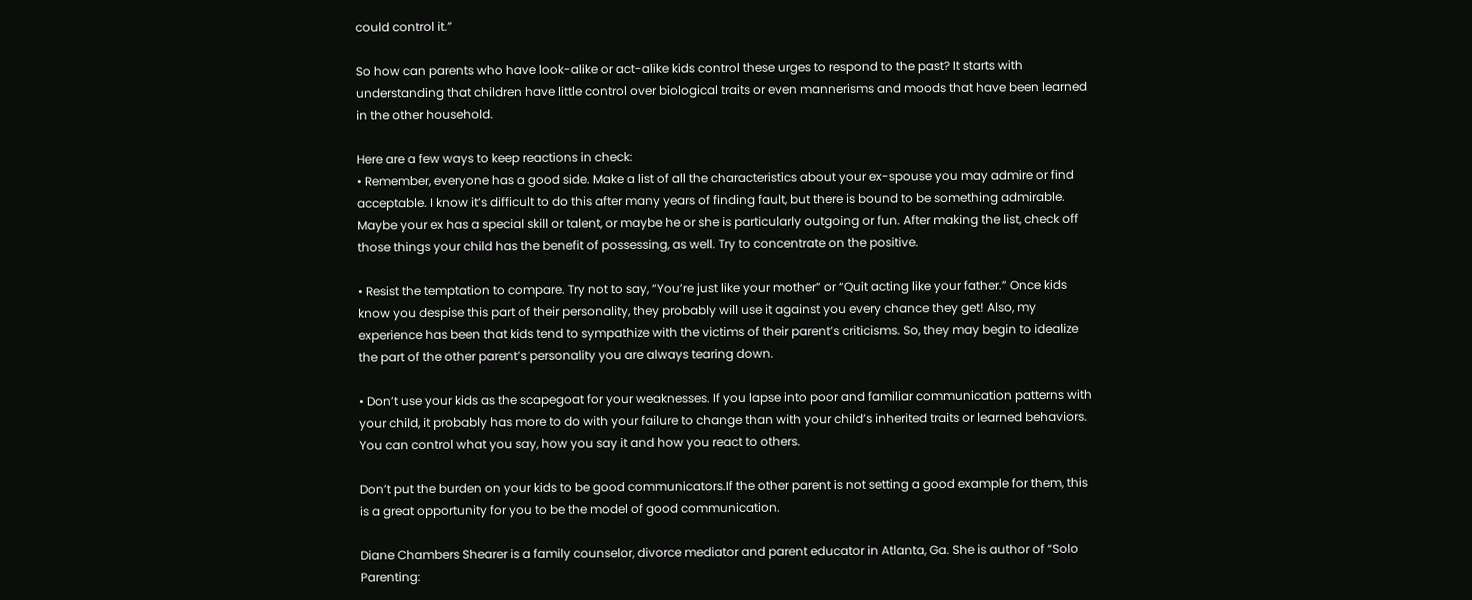could control it.”

So how can parents who have look-alike or act-alike kids control these urges to respond to the past? It starts with understanding that children have little control over biological traits or even mannerisms and moods that have been learned in the other household.

Here are a few ways to keep reactions in check:
• Remember, everyone has a good side. Make a list of all the characteristics about your ex-spouse you may admire or find acceptable. I know it’s difficult to do this after many years of finding fault, but there is bound to be something admirable. Maybe your ex has a special skill or talent, or maybe he or she is particularly outgoing or fun. After making the list, check off those things your child has the benefit of possessing, as well. Try to concentrate on the positive.

• Resist the temptation to compare. Try not to say, “You’re just like your mother” or “Quit acting like your father.” Once kids know you despise this part of their personality, they probably will use it against you every chance they get! Also, my experience has been that kids tend to sympathize with the victims of their parent’s criticisms. So, they may begin to idealize the part of the other parent’s personality you are always tearing down.

• Don’t use your kids as the scapegoat for your weaknesses. If you lapse into poor and familiar communication patterns with your child, it probably has more to do with your failure to change than with your child’s inherited traits or learned behaviors. You can control what you say, how you say it and how you react to others.

Don’t put the burden on your kids to be good communicators.If the other parent is not setting a good example for them, this is a great opportunity for you to be the model of good communication.

Diane Chambers Shearer is a family counselor, divorce mediator and parent educator in Atlanta, Ga. She is author of “Solo Parenting: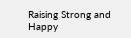Raising Strong and Happy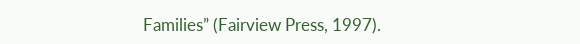Families” (Fairview Press, 1997).